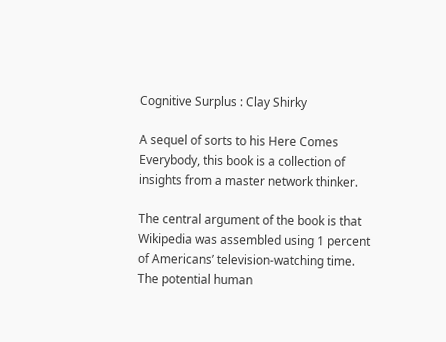Cognitive Surplus : Clay Shirky

A sequel of sorts to his Here Comes Everybody, this book is a collection of insights from a master network thinker.

The central argument of the book is that Wikipedia was assembled using 1 percent of Americans’ television-watching time. The potential human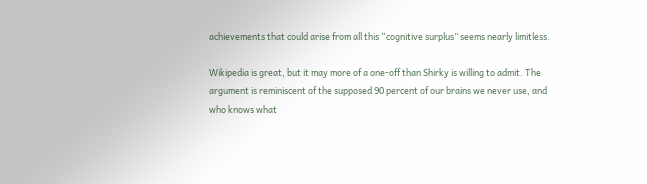achievements that could arise from all this “cognitive surplus” seems nearly limitless.

Wikipedia is great, but it may more of a one-off than Shirky is willing to admit. The argument is reminiscent of the supposed 90 percent of our brains we never use, and who knows what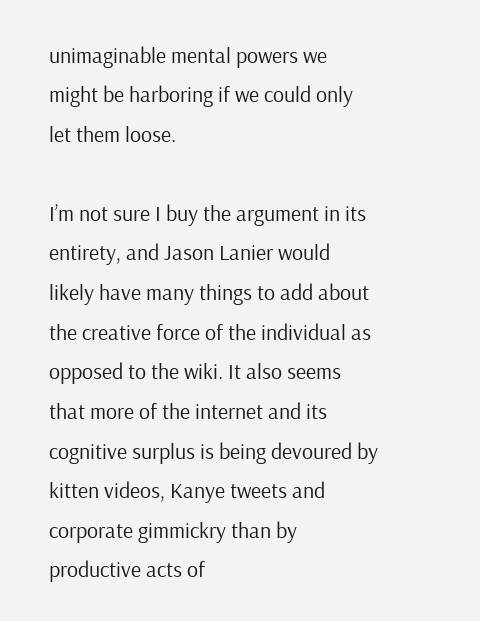unimaginable mental powers we might be harboring if we could only let them loose.

I’m not sure I buy the argument in its entirety, and Jason Lanier would likely have many things to add about the creative force of the individual as opposed to the wiki. It also seems that more of the internet and its cognitive surplus is being devoured by kitten videos, Kanye tweets and corporate gimmickry than by productive acts of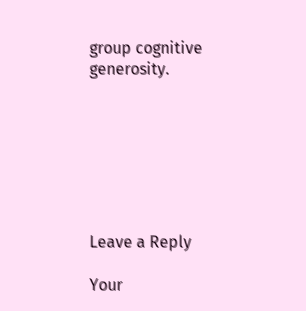group cognitive generosity.







Leave a Reply

Your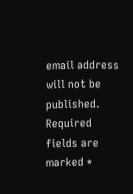email address will not be published. Required fields are marked *